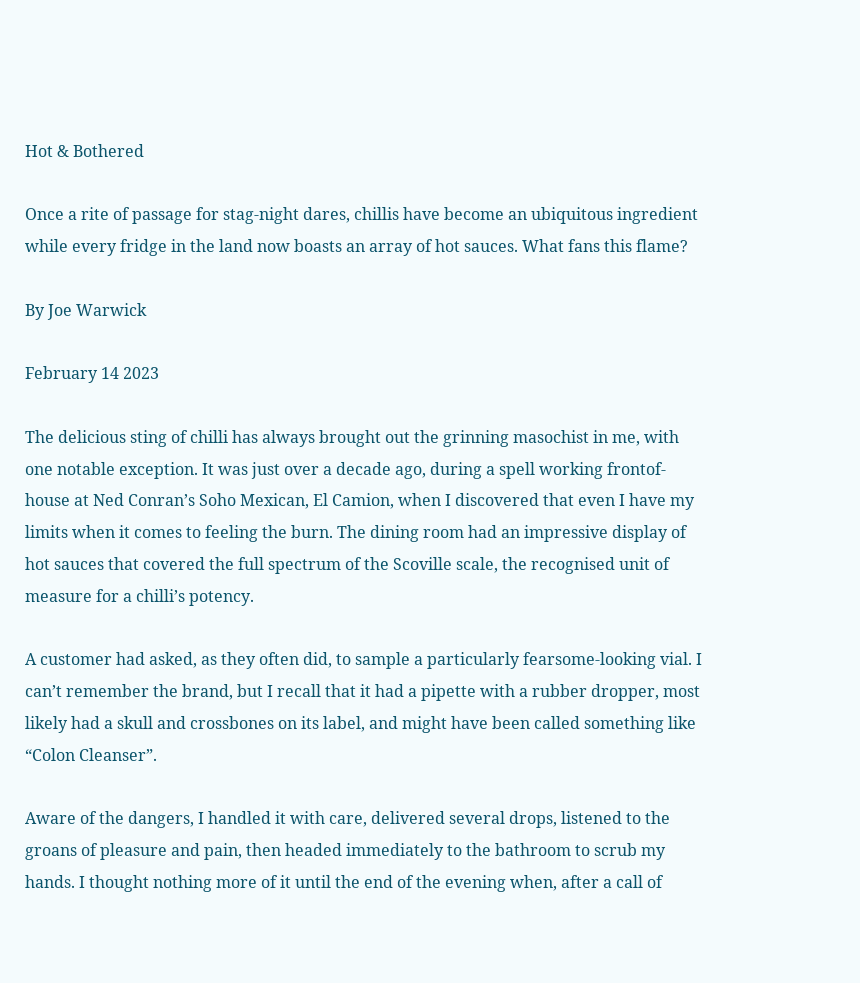Hot & Bothered

Once a rite of passage for stag-night dares, chillis have become an ubiquitous ingredient while every fridge in the land now boasts an array of hot sauces. What fans this flame?

By Joe Warwick

February 14 2023

The delicious sting of chilli has always brought out the grinning masochist in me, with one notable exception. It was just over a decade ago, during a spell working frontof- house at Ned Conran’s Soho Mexican, El Camion, when I discovered that even I have my limits when it comes to feeling the burn. The dining room had an impressive display of hot sauces that covered the full spectrum of the Scoville scale, the recognised unit of measure for a chilli’s potency.

A customer had asked, as they often did, to sample a particularly fearsome-looking vial. I can’t remember the brand, but I recall that it had a pipette with a rubber dropper, most likely had a skull and crossbones on its label, and might have been called something like “Colon Cleanser”.

Aware of the dangers, I handled it with care, delivered several drops, listened to the groans of pleasure and pain, then headed immediately to the bathroom to scrub my hands. I thought nothing more of it until the end of the evening when, after a call of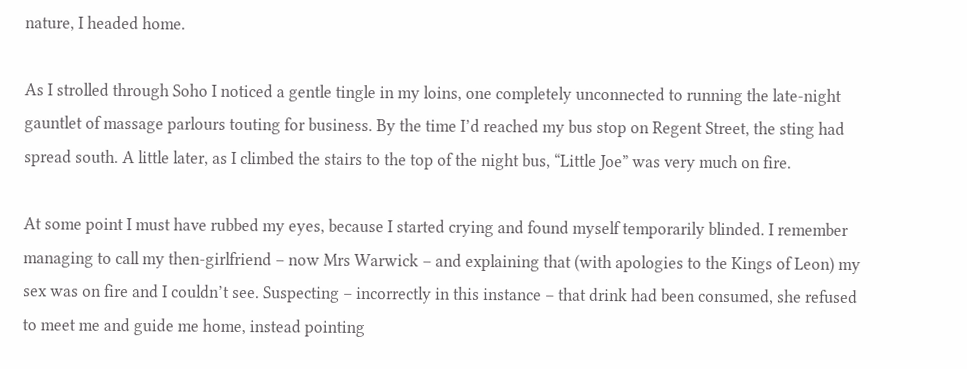nature, I headed home.

As I strolled through Soho I noticed a gentle tingle in my loins, one completely unconnected to running the late-night gauntlet of massage parlours touting for business. By the time I’d reached my bus stop on Regent Street, the sting had spread south. A little later, as I climbed the stairs to the top of the night bus, “Little Joe” was very much on fire.

At some point I must have rubbed my eyes, because I started crying and found myself temporarily blinded. I remember managing to call my then-girlfriend – now Mrs Warwick – and explaining that (with apologies to the Kings of Leon) my sex was on fire and I couldn’t see. Suspecting – incorrectly in this instance – that drink had been consumed, she refused to meet me and guide me home, instead pointing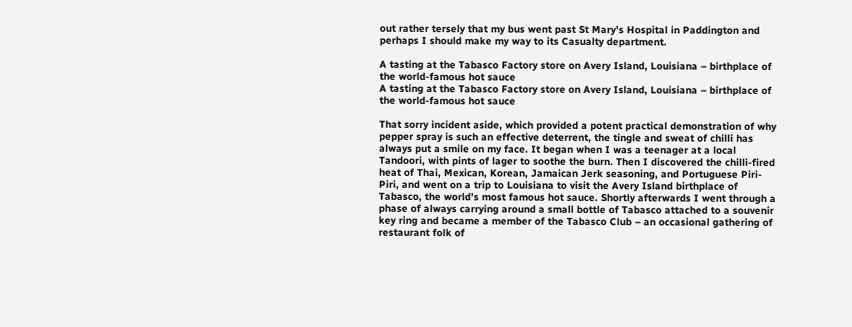out rather tersely that my bus went past St Mary’s Hospital in Paddington and perhaps I should make my way to its Casualty department.

A tasting at the Tabasco Factory store on Avery Island, Louisiana – birthplace of the world-famous hot sauce
A tasting at the Tabasco Factory store on Avery Island, Louisiana – birthplace of the world-famous hot sauce

That sorry incident aside, which provided a potent practical demonstration of why pepper spray is such an effective deterrent, the tingle and sweat of chilli has always put a smile on my face. It began when I was a teenager at a local Tandoori, with pints of lager to soothe the burn. Then I discovered the chilli-fired heat of Thai, Mexican, Korean, Jamaican Jerk seasoning, and Portuguese Piri-Piri, and went on a trip to Louisiana to visit the Avery Island birthplace of Tabasco, the world’s most famous hot sauce. Shortly afterwards I went through a phase of always carrying around a small bottle of Tabasco attached to a souvenir key ring and became a member of the Tabasco Club – an occasional gathering of restaurant folk of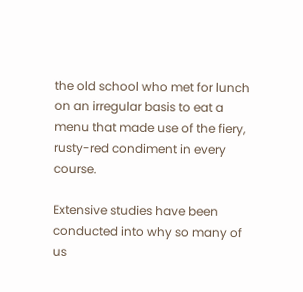the old school who met for lunch on an irregular basis to eat a menu that made use of the fiery, rusty-red condiment in every course.

Extensive studies have been conducted into why so many of us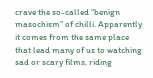crave the so-called “benign masochism” of chilli. Apparently it comes from the same place that lead many of us to watching sad or scary films, riding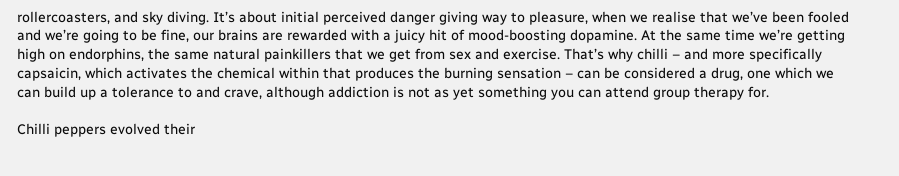rollercoasters, and sky diving. It’s about initial perceived danger giving way to pleasure, when we realise that we’ve been fooled and we’re going to be fine, our brains are rewarded with a juicy hit of mood-boosting dopamine. At the same time we’re getting high on endorphins, the same natural painkillers that we get from sex and exercise. That’s why chilli – and more specifically capsaicin, which activates the chemical within that produces the burning sensation – can be considered a drug, one which we can build up a tolerance to and crave, although addiction is not as yet something you can attend group therapy for.

Chilli peppers evolved their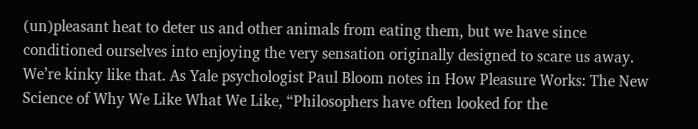(un)pleasant heat to deter us and other animals from eating them, but we have since conditioned ourselves into enjoying the very sensation originally designed to scare us away. We’re kinky like that. As Yale psychologist Paul Bloom notes in How Pleasure Works: The New Science of Why We Like What We Like, “Philosophers have often looked for the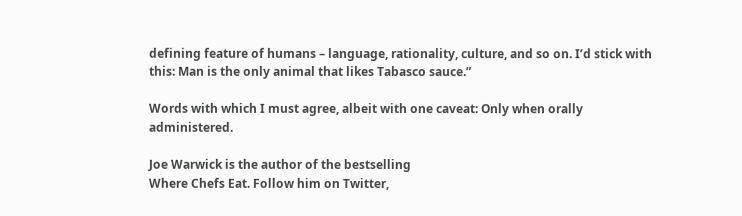defining feature of humans – language, rationality, culture, and so on. I’d stick with this: Man is the only animal that likes Tabasco sauce.”

Words with which I must agree, albeit with one caveat: Only when orally administered.

Joe Warwick is the author of the bestselling
Where Chefs Eat. Follow him on Twitter,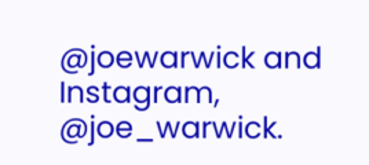@joewarwick and Instagram, @joe_warwick.